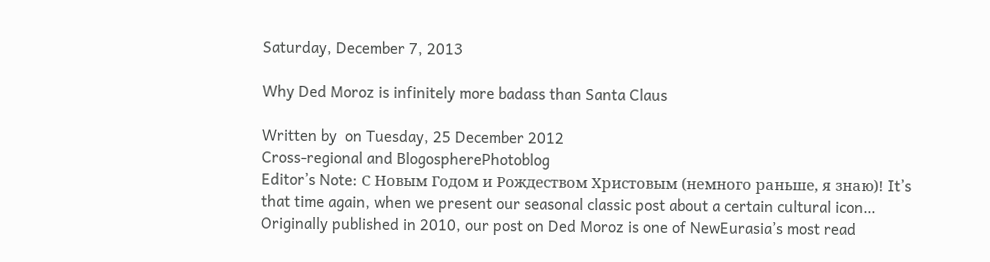Saturday, December 7, 2013

Why Ded Moroz is infinitely more badass than Santa Claus

Written by  on Tuesday, 25 December 2012
Cross-regional and BlogospherePhotoblog
Editor’s Note: С Новым Годом и Рождеством Христовым (немного раньше, я знаю)! It’s that time again, when we present our seasonal classic post about a certain cultural icon… Originally published in 2010, our post on Ded Moroz is one of NewEurasia’s most read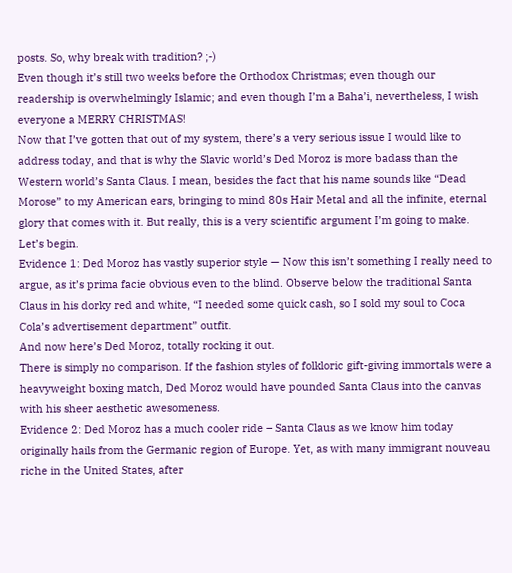posts. So, why break with tradition? ;-)
Even though it’s still two weeks before the Orthodox Christmas; even though our readership is overwhelmingly Islamic; and even though I’m a Baha’i, nevertheless, I wish everyone a MERRY CHRISTMAS!
Now that I’ve gotten that out of my system, there’s a very serious issue I would like to address today, and that is why the Slavic world’s Ded Moroz is more badass than the Western world’s Santa Claus. I mean, besides the fact that his name sounds like “Dead Morose” to my American ears, bringing to mind 80s Hair Metal and all the infinite, eternal glory that comes with it. But really, this is a very scientific argument I’m going to make. Let’s begin.
Evidence 1: Ded Moroz has vastly superior style — Now this isn’t something I really need to argue, as it’s prima facie obvious even to the blind. Observe below the traditional Santa Claus in his dorky red and white, “I needed some quick cash, so I sold my soul to Coca Cola’s advertisement department” outfit.
And now here’s Ded Moroz, totally rocking it out.
There is simply no comparison. If the fashion styles of folkloric gift-giving immortals were a heavyweight boxing match, Ded Moroz would have pounded Santa Claus into the canvas with his sheer aesthetic awesomeness.
Evidence 2: Ded Moroz has a much cooler ride – Santa Claus as we know him today originally hails from the Germanic region of Europe. Yet, as with many immigrant nouveau riche in the United States, after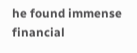he found immense financial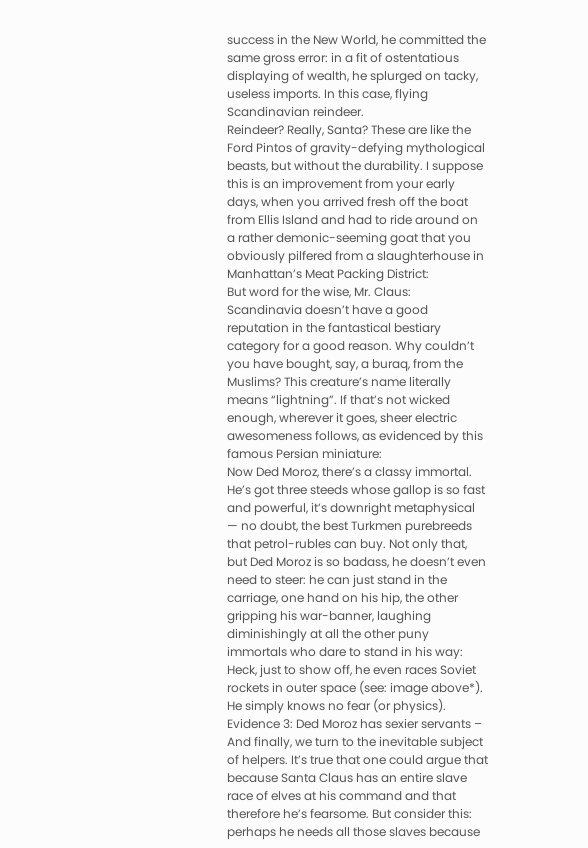success in the New World, he committed the same gross error: in a fit of ostentatious displaying of wealth, he splurged on tacky, useless imports. In this case, flying Scandinavian reindeer.
Reindeer? Really, Santa? These are like the Ford Pintos of gravity-defying mythological beasts, but without the durability. I suppose this is an improvement from your early days, when you arrived fresh off the boat from Ellis Island and had to ride around on a rather demonic-seeming goat that you obviously pilfered from a slaughterhouse in Manhattan’s Meat Packing District:
But word for the wise, Mr. Claus: Scandinavia doesn’t have a good reputation in the fantastical bestiary category for a good reason. Why couldn’t you have bought, say, a buraq, from the Muslims? This creature’s name literally means “lightning”. If that’s not wicked enough, wherever it goes, sheer electric awesomeness follows, as evidenced by this famous Persian miniature:
Now Ded Moroz, there’s a classy immortal. He’s got three steeds whose gallop is so fast and powerful, it’s downright metaphysical — no doubt, the best Turkmen purebreeds that petrol-rubles can buy. Not only that, but Ded Moroz is so badass, he doesn’t even need to steer: he can just stand in the carriage, one hand on his hip, the other gripping his war-banner, laughing diminishingly at all the other puny immortals who dare to stand in his way:
Heck, just to show off, he even races Soviet rockets in outer space (see: image above*). He simply knows no fear (or physics).
Evidence 3: Ded Moroz has sexier servants – And finally, we turn to the inevitable subject of helpers. It’s true that one could argue that because Santa Claus has an entire slave race of elves at his command and that therefore he’s fearsome. But consider this: perhaps he needs all those slaves because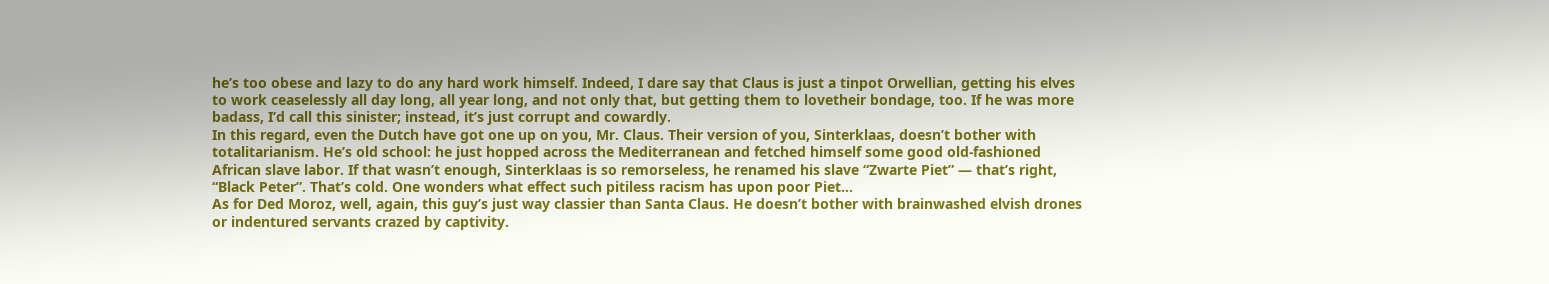he’s too obese and lazy to do any hard work himself. Indeed, I dare say that Claus is just a tinpot Orwellian, getting his elves to work ceaselessly all day long, all year long, and not only that, but getting them to lovetheir bondage, too. If he was more badass, I’d call this sinister; instead, it’s just corrupt and cowardly.
In this regard, even the Dutch have got one up on you, Mr. Claus. Their version of you, Sinterklaas, doesn’t bother with totalitarianism. He’s old school: he just hopped across the Mediterranean and fetched himself some good old-fashioned African slave labor. If that wasn’t enough, Sinterklaas is so remorseless, he renamed his slave “Zwarte Piet” — that’s right, “Black Peter”. That’s cold. One wonders what effect such pitiless racism has upon poor Piet…
As for Ded Moroz, well, again, this guy’s just way classier than Santa Claus. He doesn’t bother with brainwashed elvish drones or indentured servants crazed by captivity.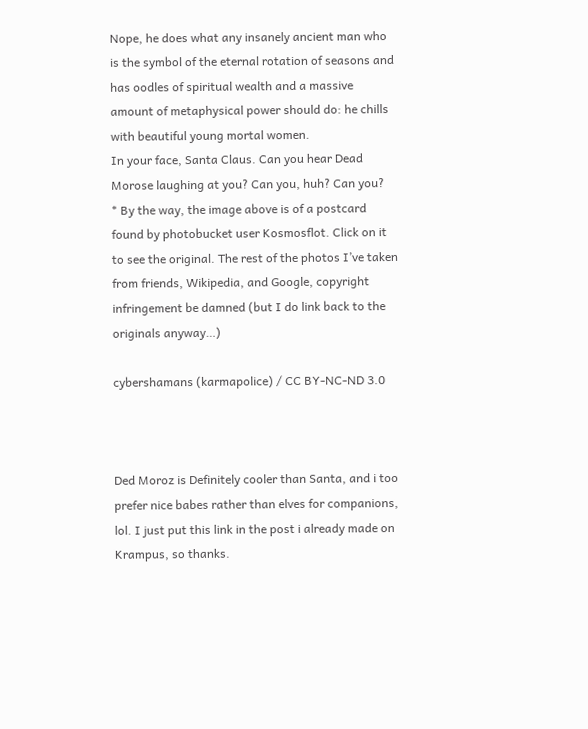Nope, he does what any insanely ancient man who is the symbol of the eternal rotation of seasons and has oodles of spiritual wealth and a massive amount of metaphysical power should do: he chills with beautiful young mortal women.
In your face, Santa Claus. Can you hear Dead Morose laughing at you? Can you, huh? Can you?
* By the way, the image above is of a postcard found by photobucket user Kosmosflot. Click on it to see the original. The rest of the photos I’ve taken from friends, Wikipedia, and Google, copyright infringement be damned (but I do link back to the originals anyway…)

cybershamans (karmapolice) / CC BY-NC-ND 3.0



Ded Moroz is Definitely cooler than Santa, and i too prefer nice babes rather than elves for companions, lol. I just put this link in the post i already made on Krampus, so thanks.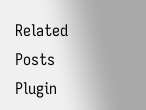Related Posts Plugin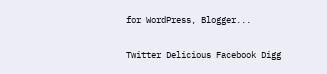for WordPress, Blogger...


Twitter Delicious Facebook Digg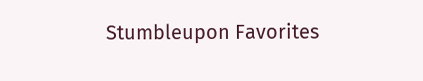Stumbleupon Favorites